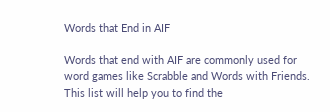Words that End in AIF

Words that end with AIF are commonly used for word games like Scrabble and Words with Friends. This list will help you to find the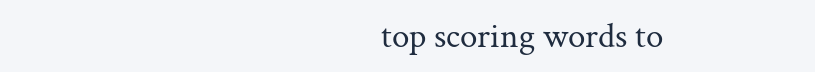top scoring words to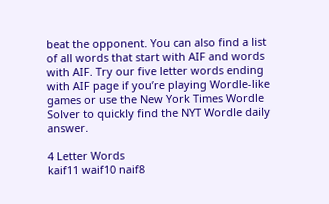beat the opponent. You can also find a list of all words that start with AIF and words with AIF. Try our five letter words ending with AIF page if you’re playing Wordle-like games or use the New York Times Wordle Solver to quickly find the NYT Wordle daily answer.

4 Letter Words
kaif11 waif10 naif8